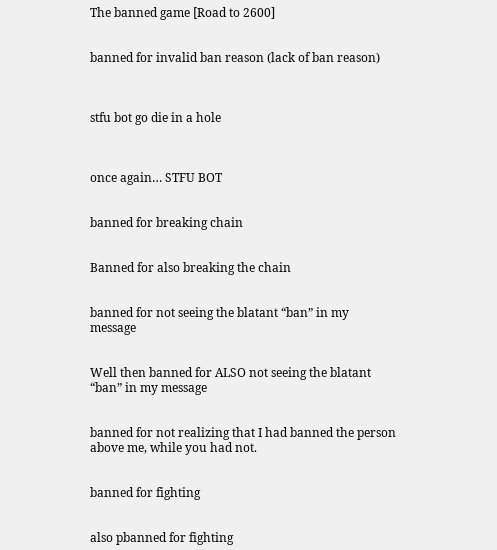The banned game [Road to 2600]


banned for invalid ban reason (lack of ban reason)



stfu bot go die in a hole



once again… STFU BOT


banned for breaking chain


Banned for also breaking the chain


banned for not seeing the blatant “ban” in my message


Well then banned for ALSO not seeing the blatant “ban” in my message


banned for not realizing that I had banned the person above me, while you had not.


banned for fighting


also pbanned for fighting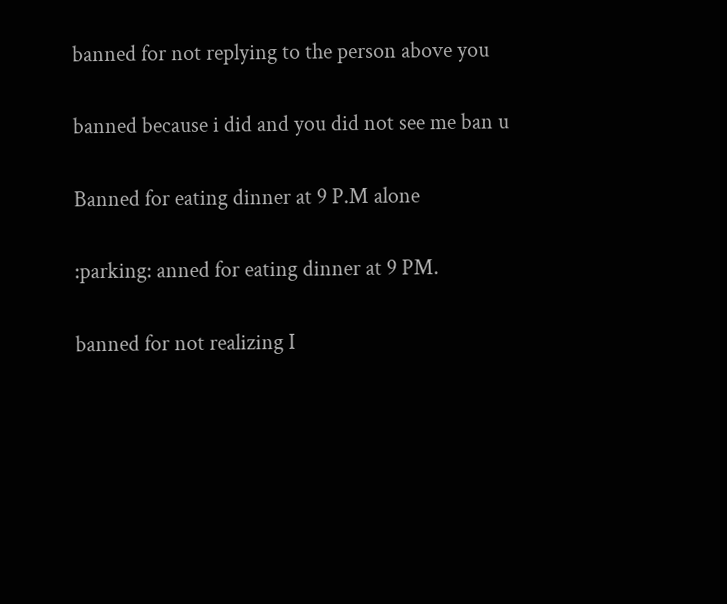banned for not replying to the person above you


banned because i did and you did not see me ban u


Banned for eating dinner at 9 P.M alone


:parking: anned for eating dinner at 9 PM.


banned for not realizing I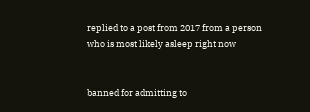replied to a post from 2017 from a person who is most likely asleep right now


banned for admitting to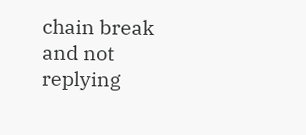chain break and not replying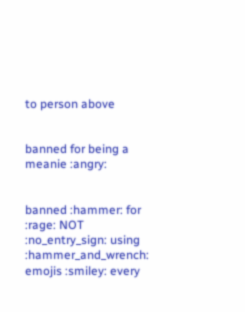to person above


banned for being a meanie :angry:


banned :hammer: for :rage: NOT :no_entry_sign: using :hammer_and_wrench: emojis :smiley: every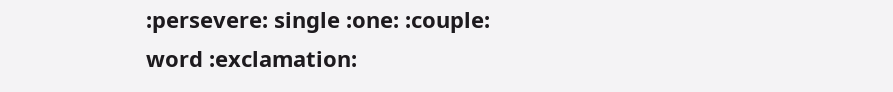:persevere: single :one: :couple: word :exclamation: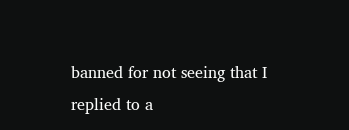banned for not seeing that I replied to a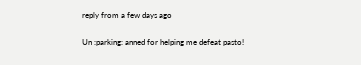reply from a few days ago


Un :parking: anned for helping me defeat pasto!